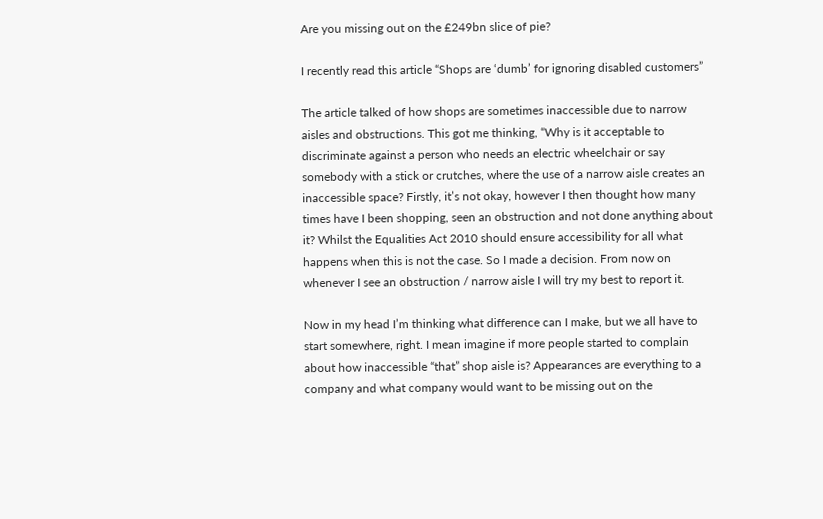Are you missing out on the £249bn slice of pie?

I recently read this article “Shops are ‘dumb’ for ignoring disabled customers”

The article talked of how shops are sometimes inaccessible due to narrow aisles and obstructions. This got me thinking, “Why is it acceptable to discriminate against a person who needs an electric wheelchair or say somebody with a stick or crutches, where the use of a narrow aisle creates an inaccessible space? Firstly, it’s not okay, however I then thought how many times have I been shopping, seen an obstruction and not done anything about it? Whilst the Equalities Act 2010 should ensure accessibility for all what happens when this is not the case. So I made a decision. From now on whenever I see an obstruction / narrow aisle I will try my best to report it.

Now in my head I’m thinking what difference can I make, but we all have to start somewhere, right. I mean imagine if more people started to complain about how inaccessible “that” shop aisle is? Appearances are everything to a company and what company would want to be missing out on the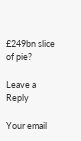£249bn slice of pie?

Leave a Reply

Your email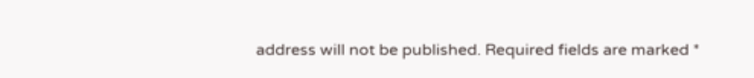address will not be published. Required fields are marked *